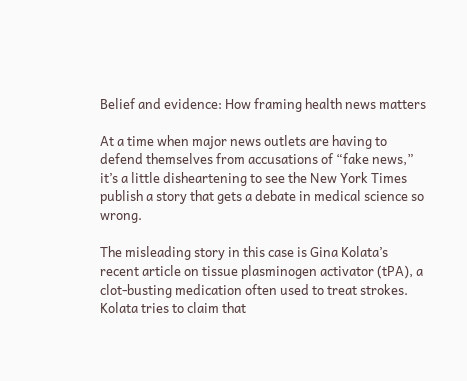Belief and evidence: How framing health news matters

At a time when major news outlets are having to defend themselves from accusations of “fake news,” it’s a little disheartening to see the New York Times publish a story that gets a debate in medical science so wrong.

The misleading story in this case is Gina Kolata’s recent article on tissue plasminogen activator (tPA), a clot-busting medication often used to treat strokes. Kolata tries to claim that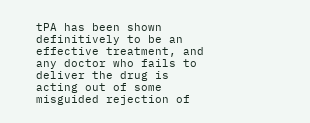tPA has been shown definitively to be an effective treatment, and any doctor who fails to deliver the drug is acting out of some misguided rejection of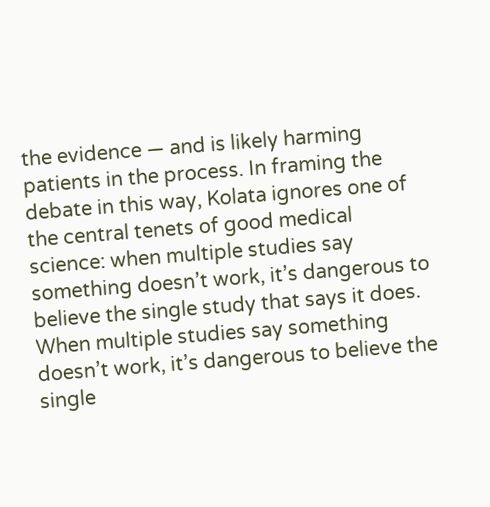the evidence — and is likely harming patients in the process. In framing the debate in this way, Kolata ignores one of the central tenets of good medical science: when multiple studies say something doesn’t work, it’s dangerous to believe the single study that says it does. When multiple studies say something doesn’t work, it’s dangerous to believe the single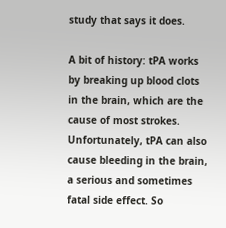study that says it does.

A bit of history: tPA works by breaking up blood clots in the brain, which are the cause of most strokes. Unfortunately, tPA can also cause bleeding in the brain, a serious and sometimes fatal side effect. So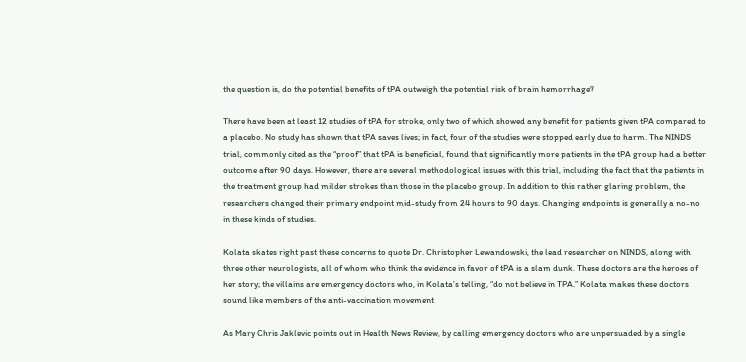the question is, do the potential benefits of tPA outweigh the potential risk of brain hemorrhage?

There have been at least 12 studies of tPA for stroke, only two of which showed any benefit for patients given tPA compared to a placebo. No study has shown that tPA saves lives; in fact, four of the studies were stopped early due to harm. The NINDS trial, commonly cited as the “proof” that tPA is beneficial, found that significantly more patients in the tPA group had a better outcome after 90 days. However, there are several methodological issues with this trial, including the fact that the patients in the treatment group had milder strokes than those in the placebo group. In addition to this rather glaring problem, the researchers changed their primary endpoint mid-study from 24 hours to 90 days. Changing endpoints is generally a no-no in these kinds of studies.

Kolata skates right past these concerns to quote Dr. Christopher Lewandowski, the lead researcher on NINDS, along with three other neurologists, all of whom who think the evidence in favor of tPA is a slam dunk. These doctors are the heroes of her story; the villains are emergency doctors who, in Kolata’s telling, “do not believe in TPA.” Kolata makes these doctors sound like members of the anti-vaccination movement

As Mary Chris Jaklevic points out in Health News Review, by calling emergency doctors who are unpersuaded by a single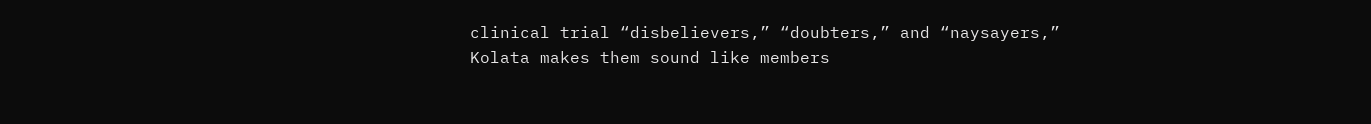clinical trial “disbelievers,” “doubters,” and “naysayers,” Kolata makes them sound like members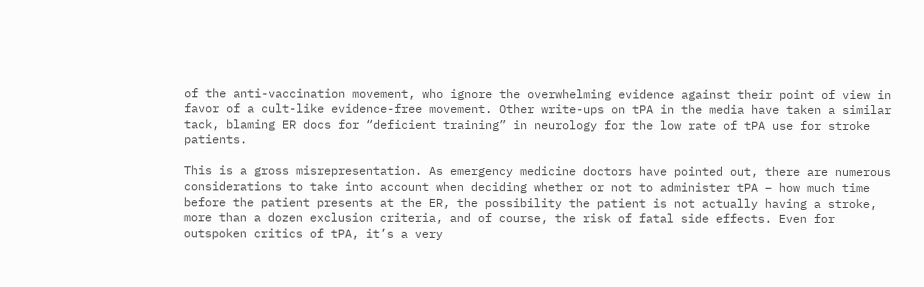of the anti-vaccination movement, who ignore the overwhelming evidence against their point of view in favor of a cult-like evidence-free movement. Other write-ups on tPA in the media have taken a similar tack, blaming ER docs for “deficient training” in neurology for the low rate of tPA use for stroke patients.

This is a gross misrepresentation. As emergency medicine doctors have pointed out, there are numerous considerations to take into account when deciding whether or not to administer tPA – how much time before the patient presents at the ER, the possibility the patient is not actually having a stroke, more than a dozen exclusion criteria, and of course, the risk of fatal side effects. Even for outspoken critics of tPA, it’s a very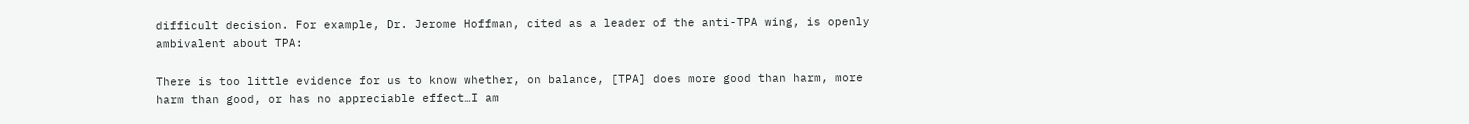difficult decision. For example, Dr. Jerome Hoffman, cited as a leader of the anti-TPA wing, is openly ambivalent about TPA:

There is too little evidence for us to know whether, on balance, [TPA] does more good than harm, more harm than good, or has no appreciable effect…I am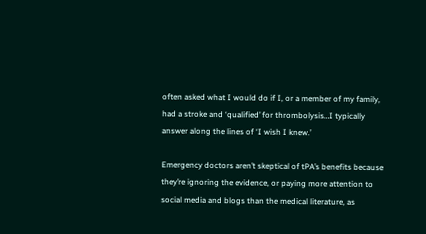often asked what I would do if I, or a member of my family, had a stroke and ‘qualified’ for thrombolysis…I typically answer along the lines of ‘I wish I knew.’

Emergency doctors aren’t skeptical of tPA’s benefits because they’re ignoring the evidence, or paying more attention to social media and blogs than the medical literature, as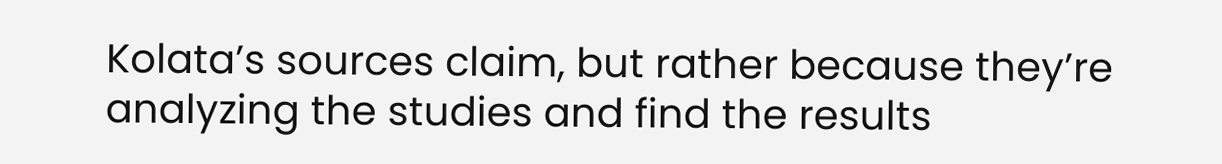Kolata’s sources claim, but rather because they’re analyzing the studies and find the results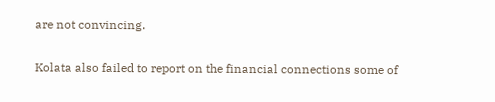are not convincing.

Kolata also failed to report on the financial connections some of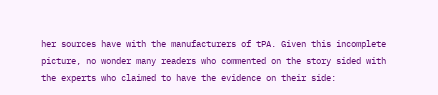her sources have with the manufacturers of tPA. Given this incomplete picture, no wonder many readers who commented on the story sided with the experts who claimed to have the evidence on their side: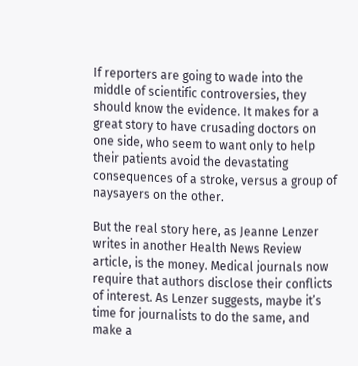If reporters are going to wade into the middle of scientific controversies, they should know the evidence. It makes for a great story to have crusading doctors on one side, who seem to want only to help their patients avoid the devastating consequences of a stroke, versus a group of naysayers on the other.

But the real story here, as Jeanne Lenzer writes in another Health News Review article, is the money. Medical journals now require that authors disclose their conflicts of interest. As Lenzer suggests, maybe it’s time for journalists to do the same, and make a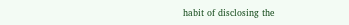habit of disclosing the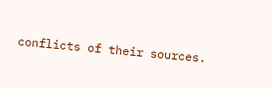conflicts of their sources.